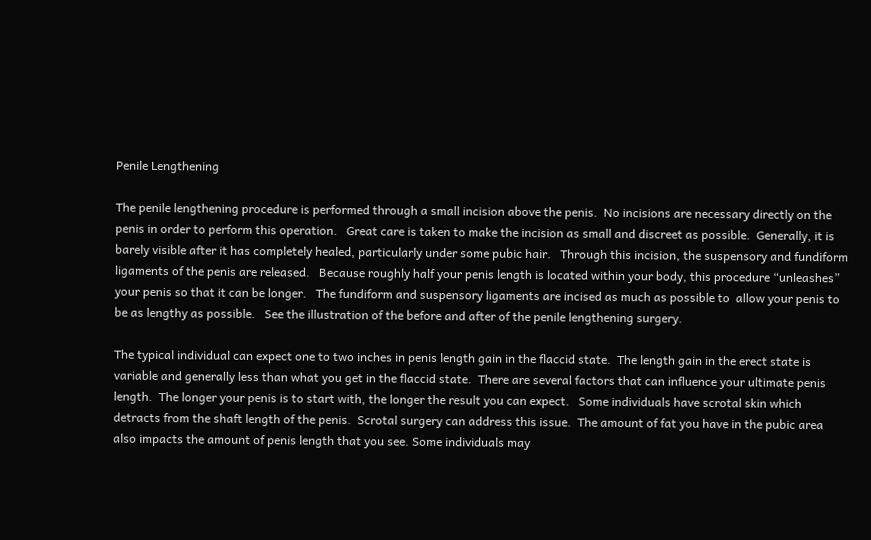Penile Lengthening

The penile lengthening procedure is performed through a small incision above the penis.  No incisions are necessary directly on the penis in order to perform this operation.   Great care is taken to make the incision as small and discreet as possible.  Generally, it is barely visible after it has completely healed, particularly under some pubic hair.   Through this incision, the suspensory and fundiform ligaments of the penis are released.   Because roughly half your penis length is located within your body, this procedure “unleashes” your penis so that it can be longer.   The fundiform and suspensory ligaments are incised as much as possible to  allow your penis to be as lengthy as possible.   See the illustration of the before and after of the penile lengthening surgery.

The typical individual can expect one to two inches in penis length gain in the flaccid state.  The length gain in the erect state is variable and generally less than what you get in the flaccid state.  There are several factors that can influence your ultimate penis length.  The longer your penis is to start with, the longer the result you can expect.   Some individuals have scrotal skin which detracts from the shaft length of the penis.  Scrotal surgery can address this issue.  The amount of fat you have in the pubic area also impacts the amount of penis length that you see. Some individuals may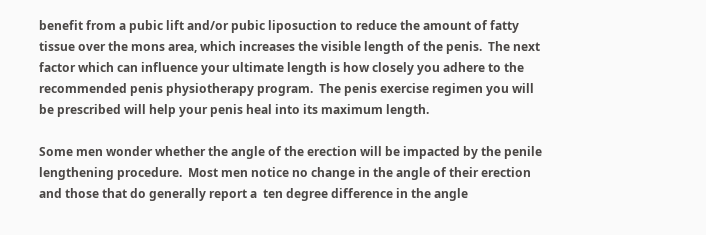benefit from a pubic lift and/or pubic liposuction to reduce the amount of fatty tissue over the mons area, which increases the visible length of the penis.  The next factor which can influence your ultimate length is how closely you adhere to the  recommended penis physiotherapy program.  The penis exercise regimen you will be prescribed will help your penis heal into its maximum length.

Some men wonder whether the angle of the erection will be impacted by the penile lengthening procedure.  Most men notice no change in the angle of their erection and those that do generally report a  ten degree difference in the angle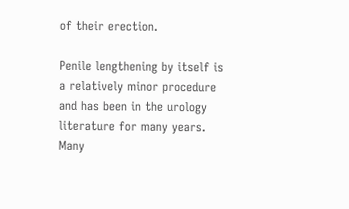of their erection.

Penile lengthening by itself is a relatively minor procedure and has been in the urology literature for many years.  Many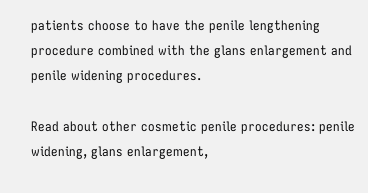patients choose to have the penile lengthening procedure combined with the glans enlargement and penile widening procedures.

Read about other cosmetic penile procedures: penile widening, glans enlargement,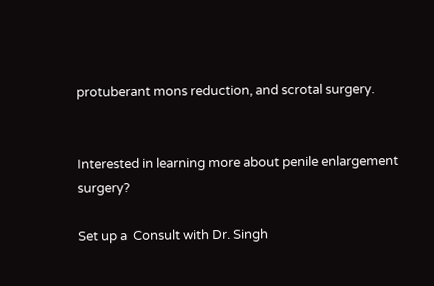protuberant mons reduction, and scrotal surgery.


Interested in learning more about penile enlargement surgery?

Set up a  Consult with Dr. Singh